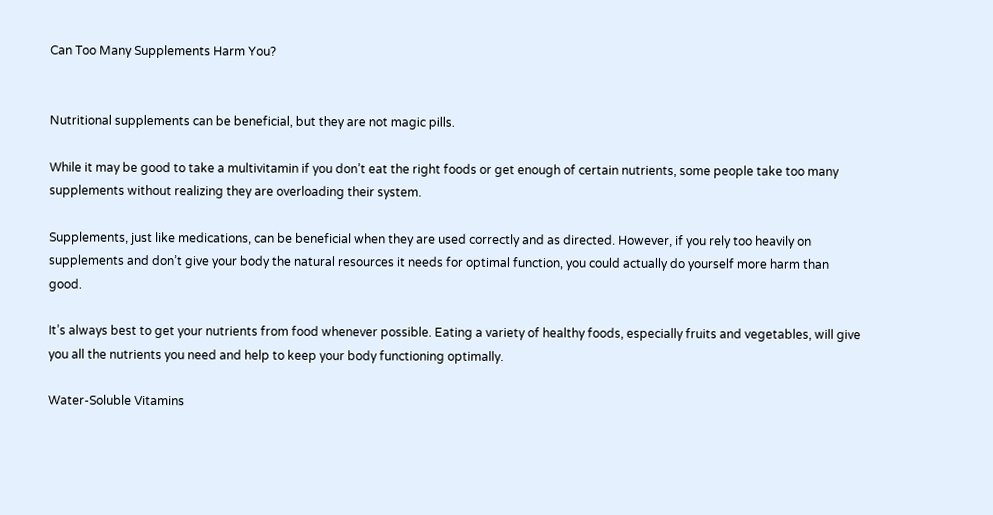Can Too Many Supplements Harm You?


Nutritional supplements can be beneficial, but they are not magic pills.

While it may be good to take a multivitamin if you don’t eat the right foods or get enough of certain nutrients, some people take too many supplements without realizing they are overloading their system.

Supplements, just like medications, can be beneficial when they are used correctly and as directed. However, if you rely too heavily on supplements and don’t give your body the natural resources it needs for optimal function, you could actually do yourself more harm than good.

It’s always best to get your nutrients from food whenever possible. Eating a variety of healthy foods, especially fruits and vegetables, will give you all the nutrients you need and help to keep your body functioning optimally.

Water-Soluble Vitamins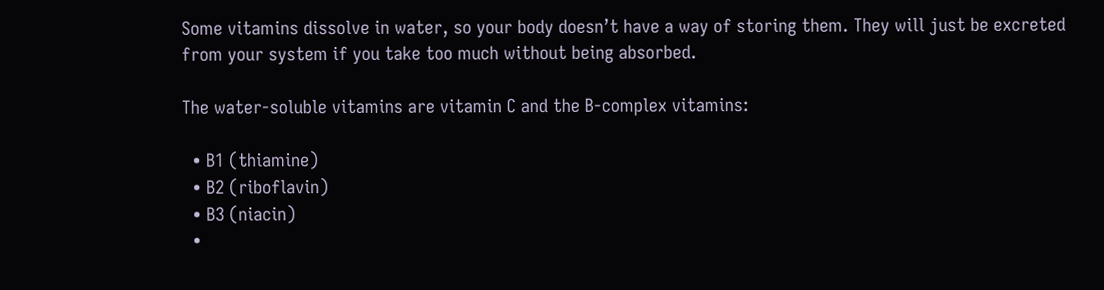Some vitamins dissolve in water, so your body doesn’t have a way of storing them. They will just be excreted from your system if you take too much without being absorbed.

The water-soluble vitamins are vitamin C and the B-complex vitamins:

  • B1 (thiamine)
  • B2 (riboflavin)
  • B3 (niacin)
  •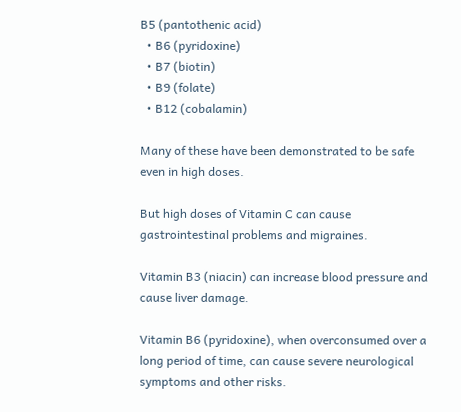B5 (pantothenic acid)
  • B6 (pyridoxine)
  • B7 (biotin)
  • B9 (folate)
  • B12 (cobalamin)

Many of these have been demonstrated to be safe even in high doses.

But high doses of Vitamin C can cause gastrointestinal problems and migraines.

Vitamin B3 (niacin) can increase blood pressure and cause liver damage.

Vitamin B6 (pyridoxine), when overconsumed over a long period of time, can cause severe neurological symptoms and other risks.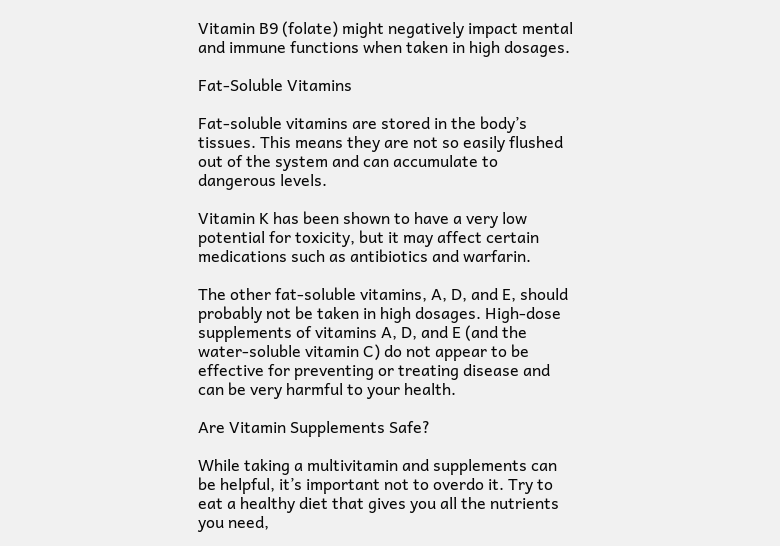Vitamin B9 (folate) might negatively impact mental and immune functions when taken in high dosages.

Fat-Soluble Vitamins

Fat-soluble vitamins are stored in the body’s tissues. This means they are not so easily flushed out of the system and can accumulate to dangerous levels.

Vitamin K has been shown to have a very low potential for toxicity, but it may affect certain medications such as antibiotics and warfarin.

The other fat-soluble vitamins, A, D, and E, should probably not be taken in high dosages. High-dose supplements of vitamins A, D, and E (and the water-soluble vitamin C) do not appear to be effective for preventing or treating disease and can be very harmful to your health.

Are Vitamin Supplements Safe?

While taking a multivitamin and supplements can be helpful, it’s important not to overdo it. Try to eat a healthy diet that gives you all the nutrients you need,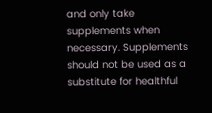and only take supplements when necessary. Supplements should not be used as a substitute for healthful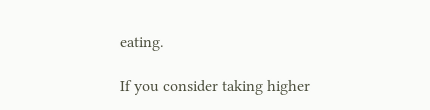eating.

If you consider taking higher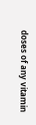doses of any vitamin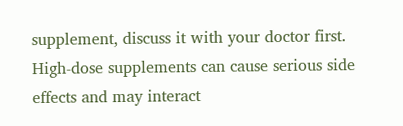supplement, discuss it with your doctor first. High-dose supplements can cause serious side effects and may interact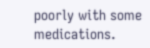poorly with some medications.